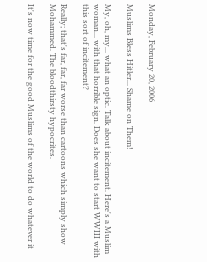Monday, February 20, 2006

Muslims Bless Hitler... Shame on Them!

My, oh, my... what an optic. Talk about incitement. Here's a Muslim woman... with that horrible sign. Does she want to start WWIII with this sort of incitement?

Really; that's far, far, far worse than cartoons which simply show Mohammed. The bloodthirsty hypocrites.

It's now time for the good Muslims of the world to do whatever it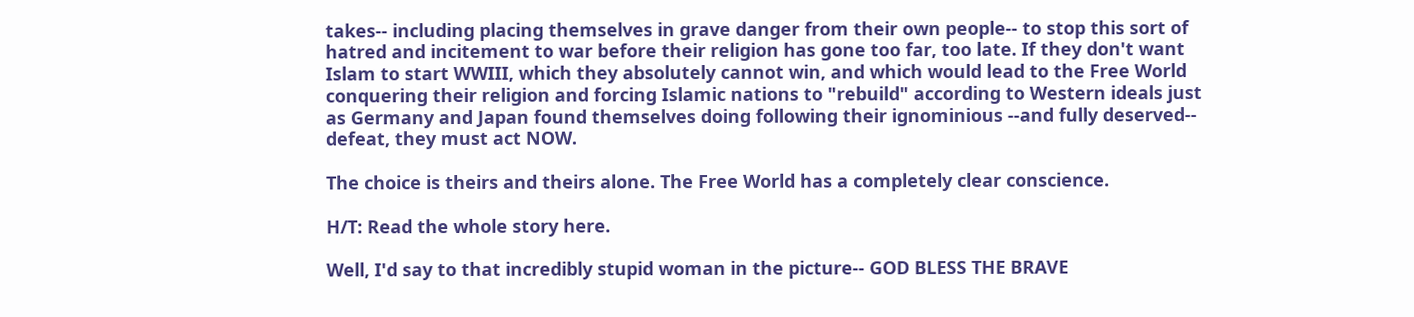takes-- including placing themselves in grave danger from their own people-- to stop this sort of hatred and incitement to war before their religion has gone too far, too late. If they don't want Islam to start WWIII, which they absolutely cannot win, and which would lead to the Free World conquering their religion and forcing Islamic nations to "rebuild" according to Western ideals just as Germany and Japan found themselves doing following their ignominious --and fully deserved-- defeat, they must act NOW.

The choice is theirs and theirs alone. The Free World has a completely clear conscience.

H/T: Read the whole story here.

Well, I'd say to that incredibly stupid woman in the picture-- GOD BLESS THE BRAVE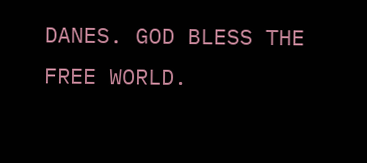DANES. GOD BLESS THE FREE WORLD.